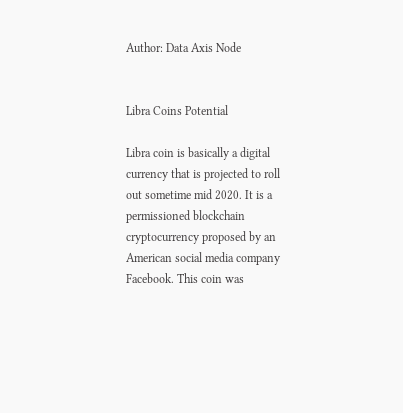Author: Data Axis Node


Libra Coins Potential

Libra coin is basically a digital currency that is projected to roll out sometime mid 2020. It is a permissioned blockchain cryptocurrency proposed by an American social media company Facebook. This coin was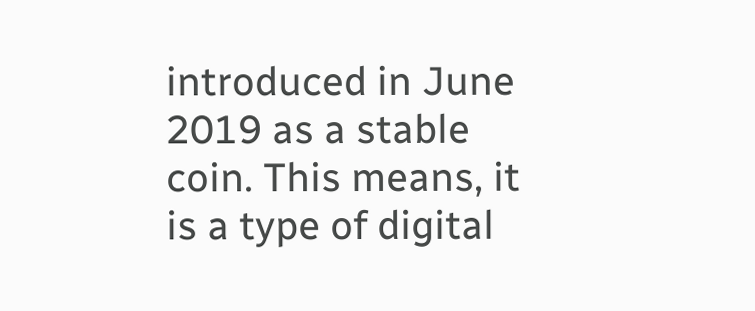introduced in June 2019 as a stable coin. This means, it  is a type of digital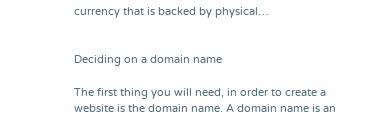currency that is backed by physical…


Deciding on a domain name

The first thing you will need, in order to create a website is the domain name. A domain name is an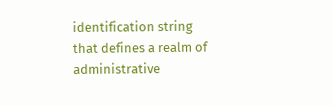identification string that defines a realm of administrative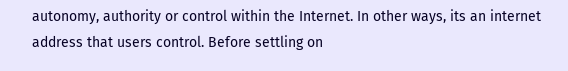autonomy, authority or control within the Internet. In other ways, its an internet address that users control. Before settling on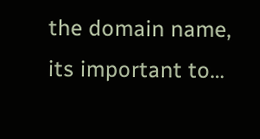the domain name, its important to…